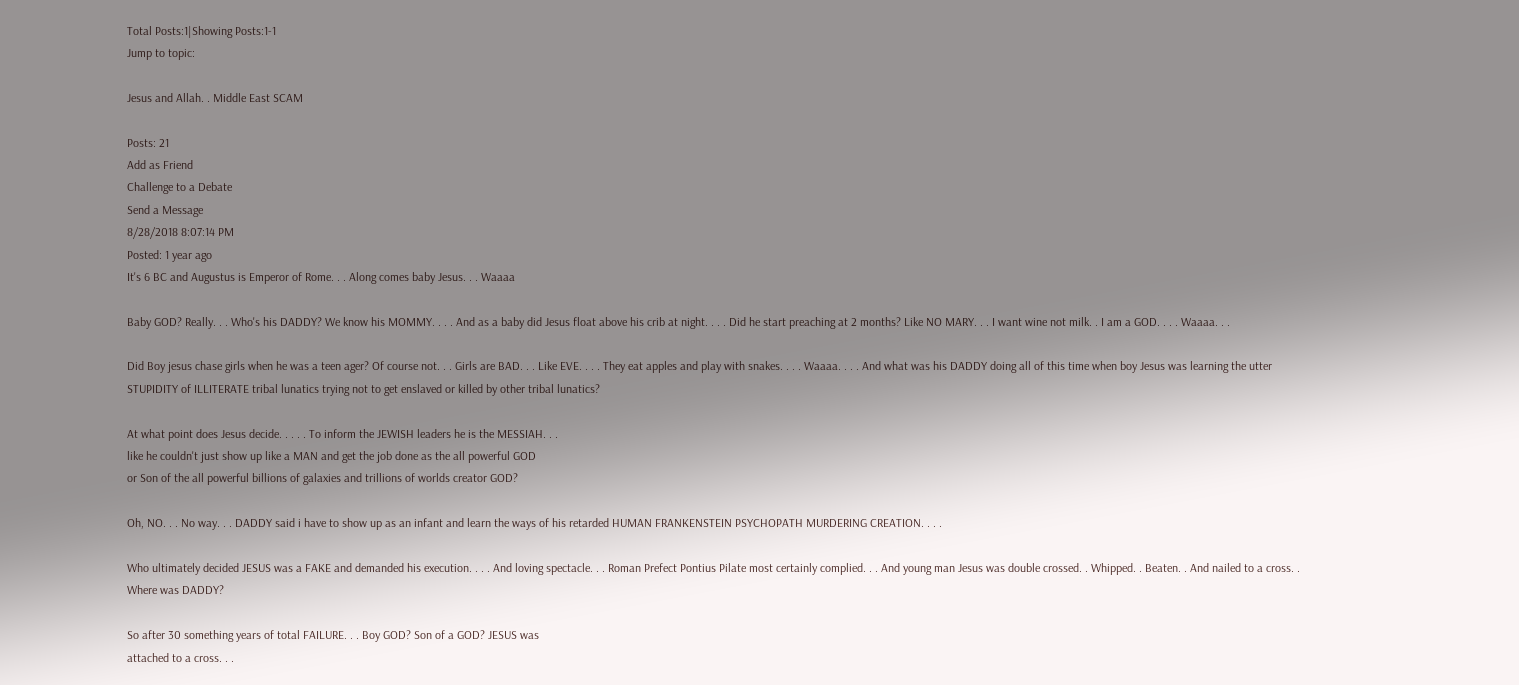Total Posts:1|Showing Posts:1-1
Jump to topic:

Jesus and Allah. . Middle East SCAM

Posts: 21
Add as Friend
Challenge to a Debate
Send a Message
8/28/2018 8:07:14 PM
Posted: 1 year ago
It's 6 BC and Augustus is Emperor of Rome. . . Along comes baby Jesus. . . Waaaa

Baby GOD? Really. . . Who's his DADDY? We know his MOMMY. . . . And as a baby did Jesus float above his crib at night. . . . Did he start preaching at 2 months? Like NO MARY. . . I want wine not milk. . I am a GOD. . . . Waaaa. . .

Did Boy jesus chase girls when he was a teen ager? Of course not. . . Girls are BAD. . . Like EVE. . . . They eat apples and play with snakes. . . . Waaaa. . . . And what was his DADDY doing all of this time when boy Jesus was learning the utter STUPIDITY of ILLITERATE tribal lunatics trying not to get enslaved or killed by other tribal lunatics?

At what point does Jesus decide. . . . . To inform the JEWISH leaders he is the MESSIAH. . .
like he couldn't just show up like a MAN and get the job done as the all powerful GOD
or Son of the all powerful billions of galaxies and trillions of worlds creator GOD?

Oh, NO. . . No way. . . DADDY said i have to show up as an infant and learn the ways of his retarded HUMAN FRANKENSTEIN PSYCHOPATH MURDERING CREATION. . . .

Who ultimately decided JESUS was a FAKE and demanded his execution. . . . And loving spectacle. . . Roman Prefect Pontius Pilate most certainly complied. . . And young man Jesus was double crossed. . Whipped. . Beaten. . And nailed to a cross. . Where was DADDY?

So after 30 something years of total FAILURE. . . Boy GOD? Son of a GOD? JESUS was
attached to a cross. . .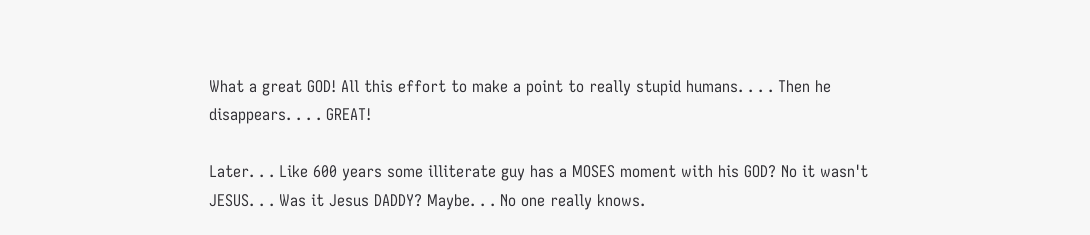What a great GOD! All this effort to make a point to really stupid humans. . . . Then he disappears. . . . GREAT!

Later. . . Like 600 years some illiterate guy has a MOSES moment with his GOD? No it wasn't JESUS. . . Was it Jesus DADDY? Maybe. . . No one really knows.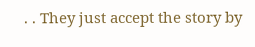. . They just accept the story by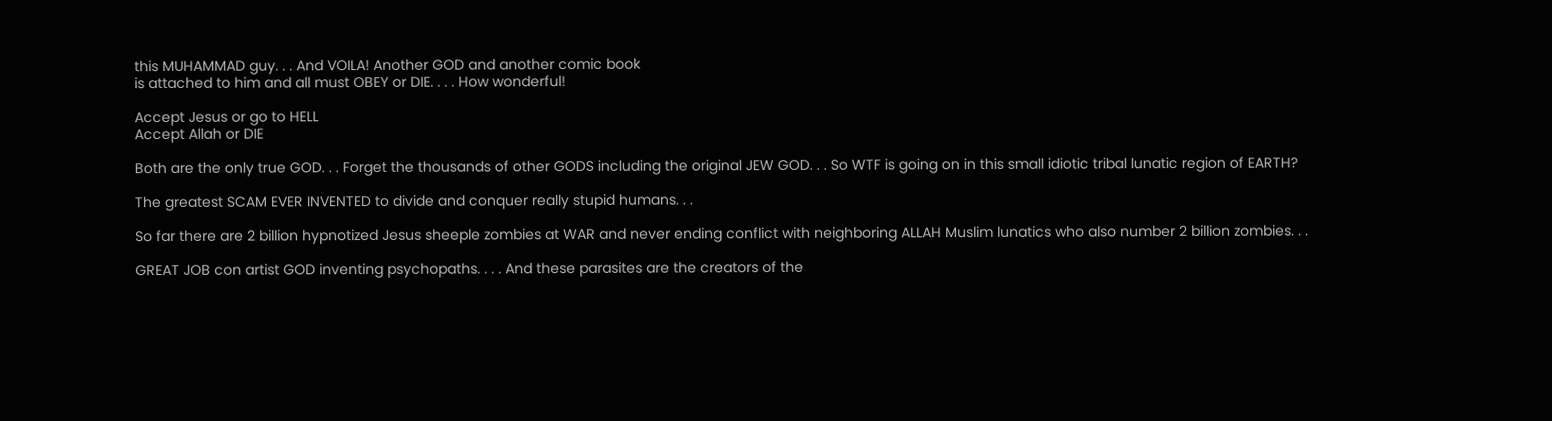this MUHAMMAD guy. . . And VOILA! Another GOD and another comic book
is attached to him and all must OBEY or DIE. . . . How wonderful!

Accept Jesus or go to HELL
Accept Allah or DIE

Both are the only true GOD. . . Forget the thousands of other GODS including the original JEW GOD. . . So WTF is going on in this small idiotic tribal lunatic region of EARTH?

The greatest SCAM EVER INVENTED to divide and conquer really stupid humans. . .

So far there are 2 billion hypnotized Jesus sheeple zombies at WAR and never ending conflict with neighboring ALLAH Muslim lunatics who also number 2 billion zombies. . .

GREAT JOB con artist GOD inventing psychopaths. . . . And these parasites are the creators of the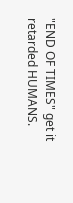"END OF TIMES" get it retarded HUMANS.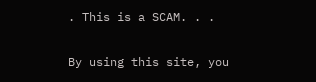. This is a SCAM. . .

By using this site, you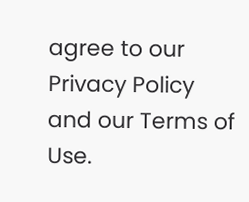agree to our Privacy Policy and our Terms of Use.